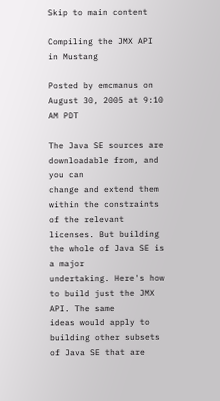Skip to main content

Compiling the JMX API in Mustang

Posted by emcmanus on August 30, 2005 at 9:10 AM PDT

The Java SE sources are downloadable from, and you can
change and extend them within the constraints of the relevant
licenses. But building the whole of Java SE is a major
undertaking. Here's how to build just the JMX API. The same
ideas would apply to building other subsets of Java SE that are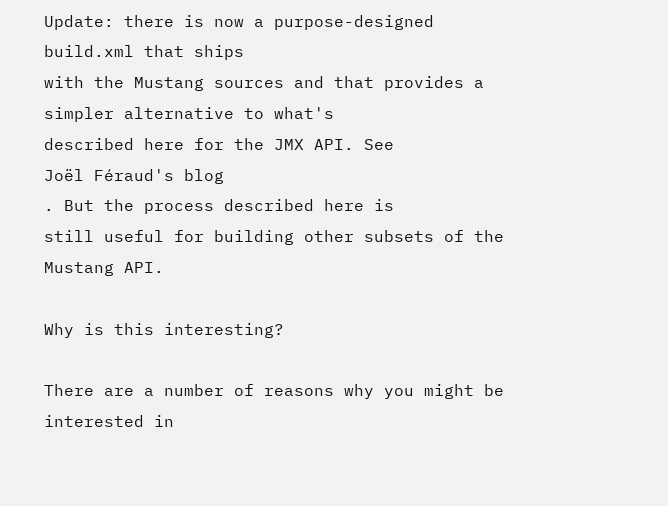Update: there is now a purpose-designed build.xml that ships
with the Mustang sources and that provides a simpler alternative to what's
described here for the JMX API. See
Joël Féraud's blog
. But the process described here is
still useful for building other subsets of the Mustang API.

Why is this interesting?

There are a number of reasons why you might be interested in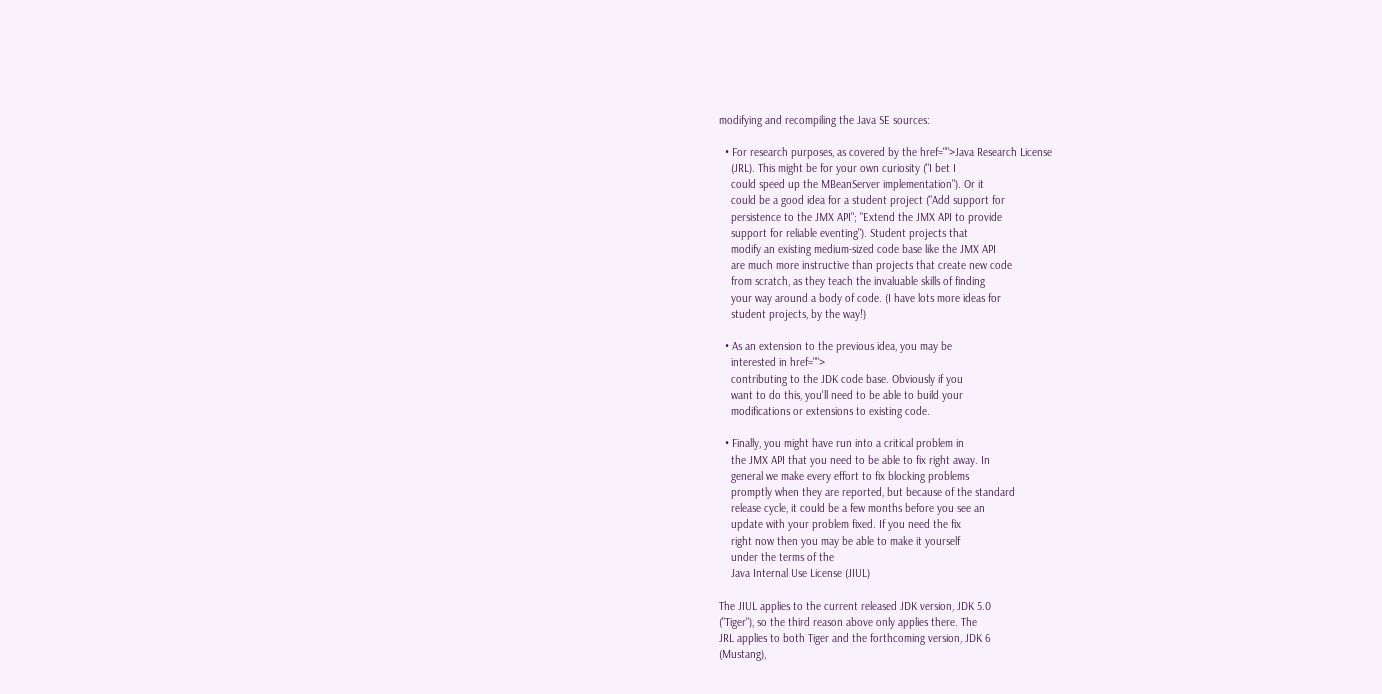modifying and recompiling the Java SE sources:

  • For research purposes, as covered by the href="">Java Research License
    (JRL). This might be for your own curiosity ("I bet I
    could speed up the MBeanServer implementation"). Or it
    could be a good idea for a student project ("Add support for
    persistence to the JMX API"; "Extend the JMX API to provide
    support for reliable eventing"). Student projects that
    modify an existing medium-sized code base like the JMX API
    are much more instructive than projects that create new code
    from scratch, as they teach the invaluable skills of finding
    your way around a body of code. (I have lots more ideas for
    student projects, by the way!)

  • As an extension to the previous idea, you may be
    interested in href="">
    contributing to the JDK code base. Obviously if you
    want to do this, you'll need to be able to build your
    modifications or extensions to existing code.

  • Finally, you might have run into a critical problem in
    the JMX API that you need to be able to fix right away. In
    general we make every effort to fix blocking problems
    promptly when they are reported, but because of the standard
    release cycle, it could be a few months before you see an
    update with your problem fixed. If you need the fix
    right now then you may be able to make it yourself
    under the terms of the
    Java Internal Use License (JIUL)

The JIUL applies to the current released JDK version, JDK 5.0
("Tiger"), so the third reason above only applies there. The
JRL applies to both Tiger and the forthcoming version, JDK 6
(Mustang),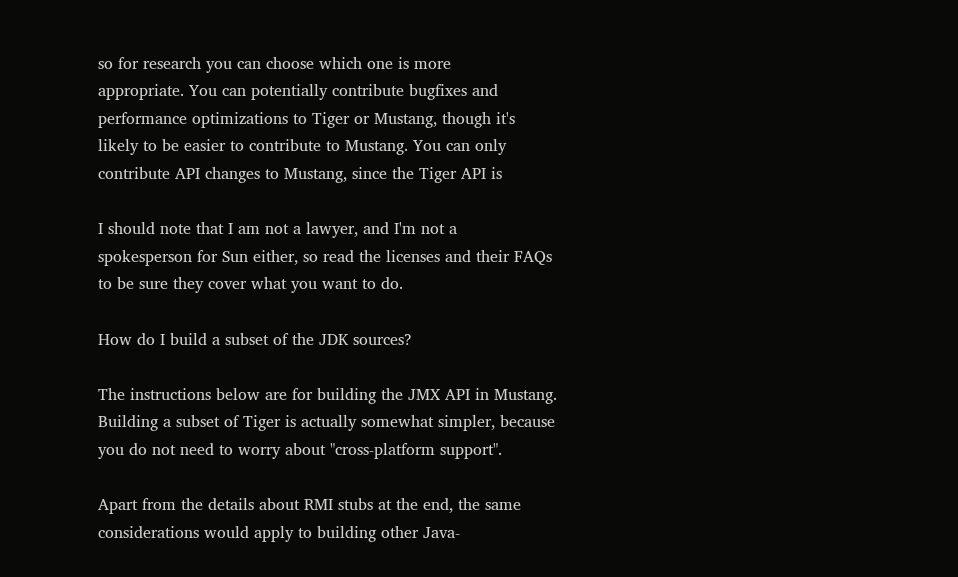so for research you can choose which one is more
appropriate. You can potentially contribute bugfixes and
performance optimizations to Tiger or Mustang, though it's
likely to be easier to contribute to Mustang. You can only
contribute API changes to Mustang, since the Tiger API is

I should note that I am not a lawyer, and I'm not a
spokesperson for Sun either, so read the licenses and their FAQs
to be sure they cover what you want to do.

How do I build a subset of the JDK sources?

The instructions below are for building the JMX API in Mustang.
Building a subset of Tiger is actually somewhat simpler, because
you do not need to worry about "cross-platform support".

Apart from the details about RMI stubs at the end, the same
considerations would apply to building other Java-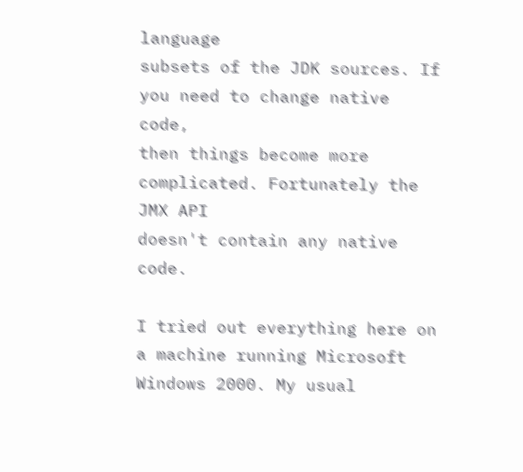language
subsets of the JDK sources. If you need to change native code,
then things become more complicated. Fortunately the JMX API
doesn't contain any native code.

I tried out everything here on a machine running Microsoft
Windows 2000. My usual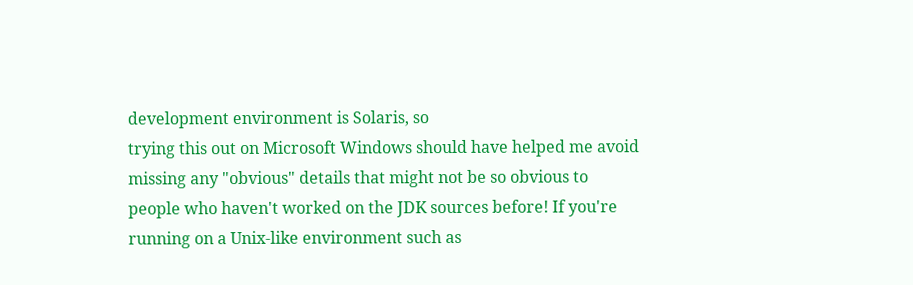development environment is Solaris, so
trying this out on Microsoft Windows should have helped me avoid
missing any "obvious" details that might not be so obvious to
people who haven't worked on the JDK sources before! If you're
running on a Unix-like environment such as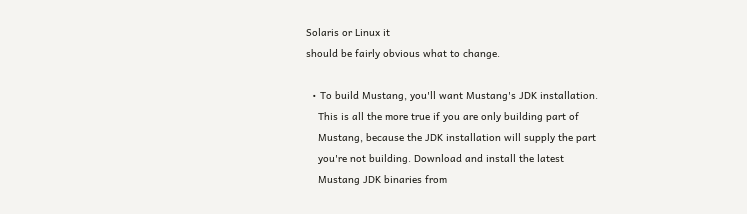Solaris or Linux it
should be fairly obvious what to change.

  • To build Mustang, you'll want Mustang's JDK installation.
    This is all the more true if you are only building part of
    Mustang, because the JDK installation will supply the part
    you're not building. Download and install the latest
    Mustang JDK binaries from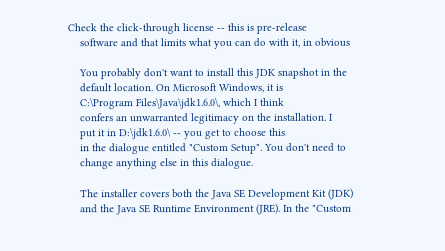Check the click-through license -- this is pre-release
    software and that limits what you can do with it, in obvious

    You probably don't want to install this JDK snapshot in the
    default location. On Microsoft Windows, it is
    C:\Program Files\Java\jdk1.6.0\, which I think
    confers an unwarranted legitimacy on the installation. I
    put it in D:\jdk1.6.0\ -- you get to choose this
    in the dialogue entitled "Custom Setup". You don't need to
    change anything else in this dialogue.

    The installer covers both the Java SE Development Kit (JDK)
    and the Java SE Runtime Environment (JRE). In the "Custom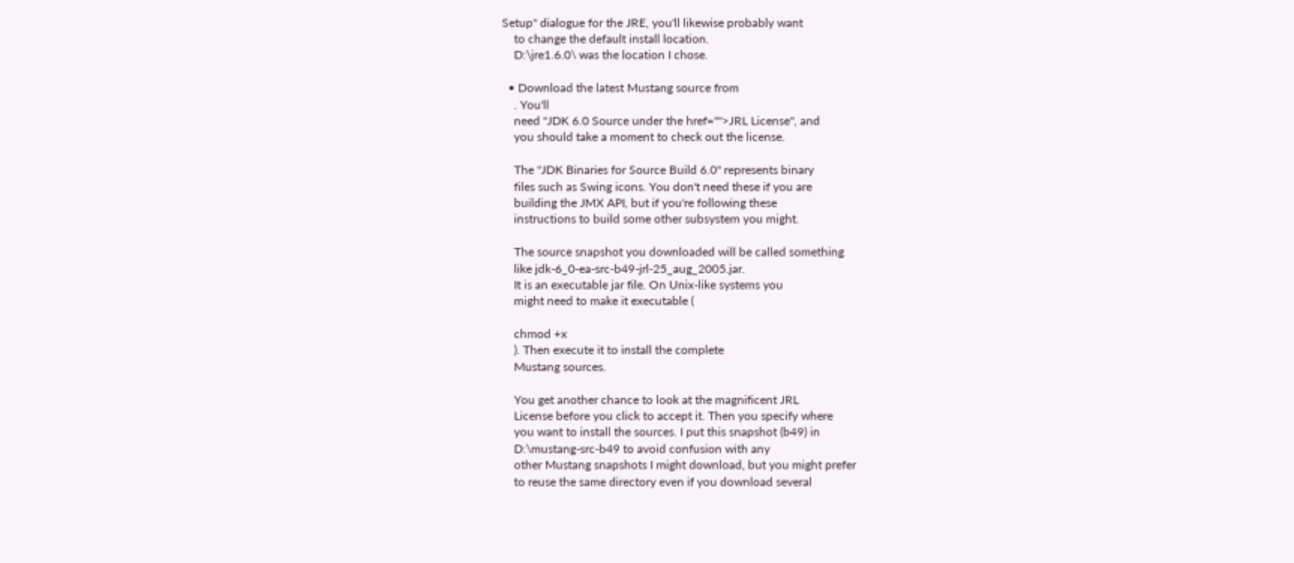Setup" dialogue for the JRE, you'll likewise probably want
    to change the default install location.
    D:\jre1.6.0\ was the location I chose.

  • Download the latest Mustang source from
    . You'll
    need "JDK 6.0 Source under the href="">JRL License", and
    you should take a moment to check out the license.

    The "JDK Binaries for Source Build 6.0" represents binary
    files such as Swing icons. You don't need these if you are
    building the JMX API, but if you're following these
    instructions to build some other subsystem you might.

    The source snapshot you downloaded will be called something
    like jdk-6_0-ea-src-b49-jrl-25_aug_2005.jar.
    It is an executable jar file. On Unix-like systems you
    might need to make it executable (

    chmod +x
    ). Then execute it to install the complete
    Mustang sources.

    You get another chance to look at the magnificent JRL
    License before you click to accept it. Then you specify where
    you want to install the sources. I put this snapshot (b49) in
    D:\mustang-src-b49 to avoid confusion with any
    other Mustang snapshots I might download, but you might prefer
    to reuse the same directory even if you download several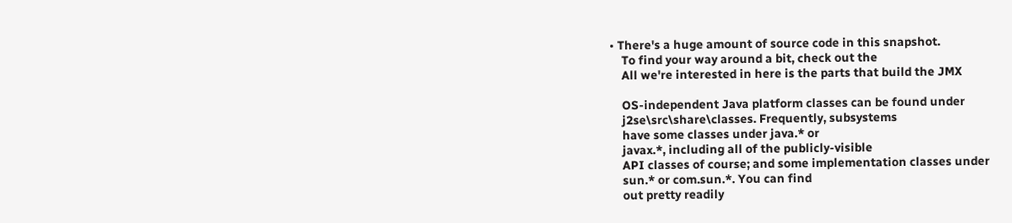• There's a huge amount of source code in this snapshot.
    To find your way around a bit, check out the
    All we're interested in here is the parts that build the JMX

    OS-independent Java platform classes can be found under
    j2se\src\share\classes. Frequently, subsystems
    have some classes under java.* or
    javax.*, including all of the publicly-visible
    API classes of course; and some implementation classes under
    sun.* or com.sun.*. You can find
    out pretty readily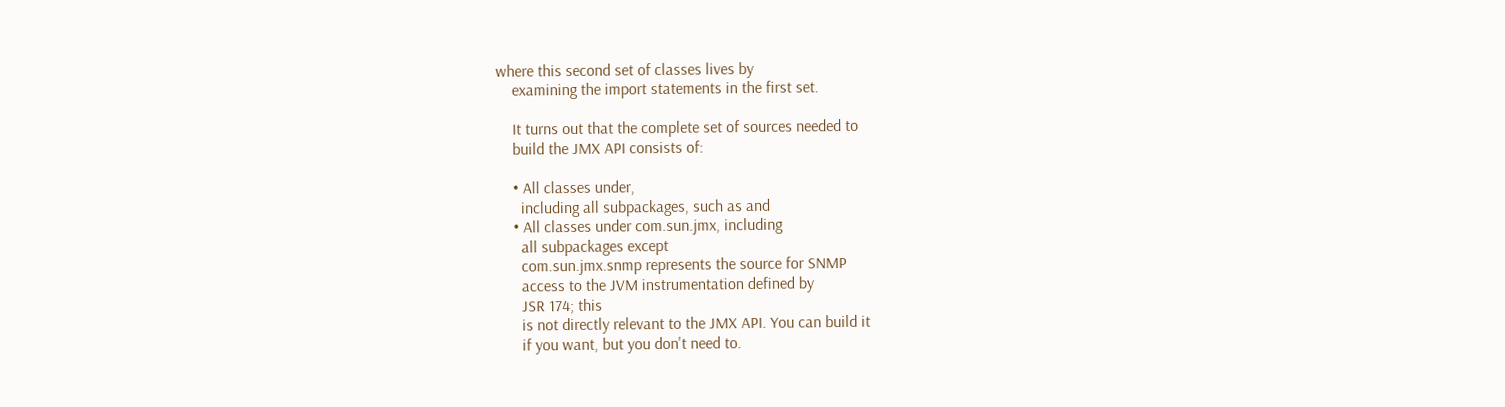where this second set of classes lives by
    examining the import statements in the first set.

    It turns out that the complete set of sources needed to
    build the JMX API consists of:

    • All classes under,
      including all subpackages, such as and
    • All classes under com.sun.jmx, including
      all subpackages except
      com.sun.jmx.snmp represents the source for SNMP
      access to the JVM instrumentation defined by
      JSR 174; this
      is not directly relevant to the JMX API. You can build it
      if you want, but you don't need to.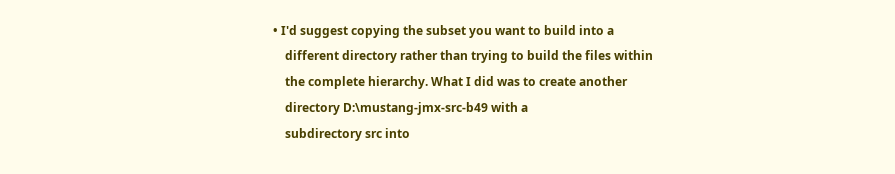• I'd suggest copying the subset you want to build into a
    different directory rather than trying to build the files within
    the complete hierarchy. What I did was to create another
    directory D:\mustang-jmx-src-b49 with a
    subdirectory src into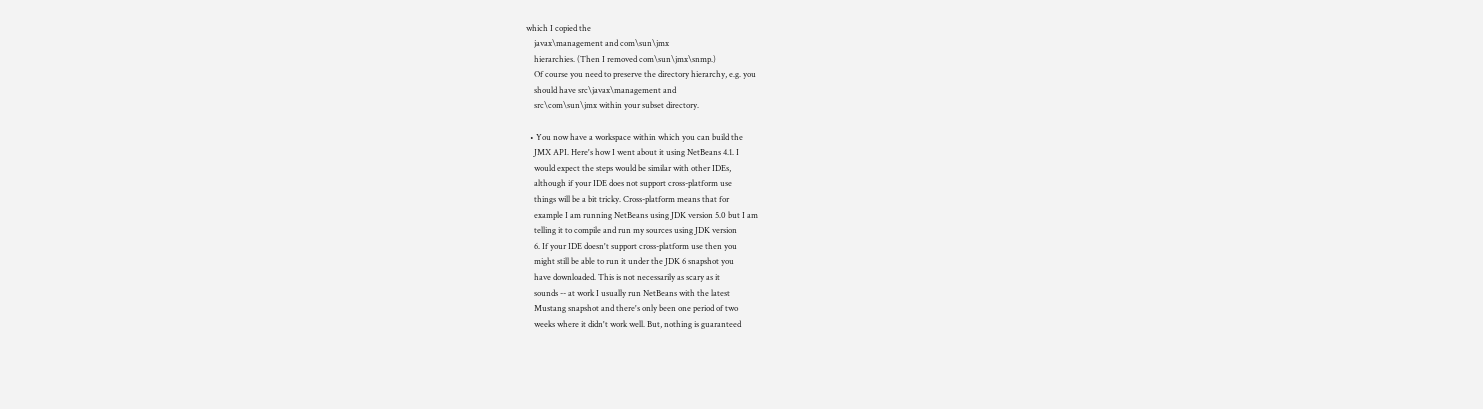which I copied the
    javax\management and com\sun\jmx
    hierarchies. (Then I removed com\sun\jmx\snmp.)
    Of course you need to preserve the directory hierarchy, e.g. you
    should have src\javax\management and
    src\com\sun\jmx within your subset directory.

  • You now have a workspace within which you can build the
    JMX API. Here's how I went about it using NetBeans 4.1. I
    would expect the steps would be similar with other IDEs,
    although if your IDE does not support cross-platform use
    things will be a bit tricky. Cross-platform means that for
    example I am running NetBeans using JDK version 5.0 but I am
    telling it to compile and run my sources using JDK version
    6. If your IDE doesn't support cross-platform use then you
    might still be able to run it under the JDK 6 snapshot you
    have downloaded. This is not necessarily as scary as it
    sounds -- at work I usually run NetBeans with the latest
    Mustang snapshot and there's only been one period of two
    weeks where it didn't work well. But, nothing is guaranteed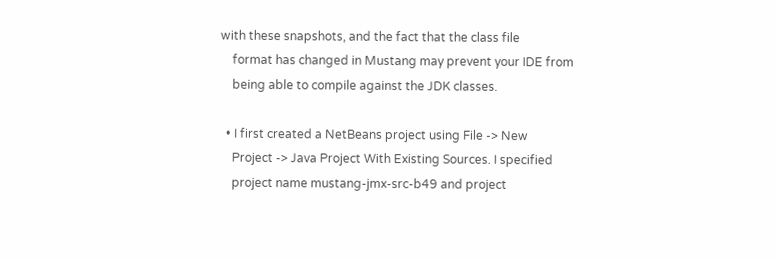with these snapshots, and the fact that the class file
    format has changed in Mustang may prevent your IDE from
    being able to compile against the JDK classes.

  • I first created a NetBeans project using File -> New
    Project -> Java Project With Existing Sources. I specified
    project name mustang-jmx-src-b49 and project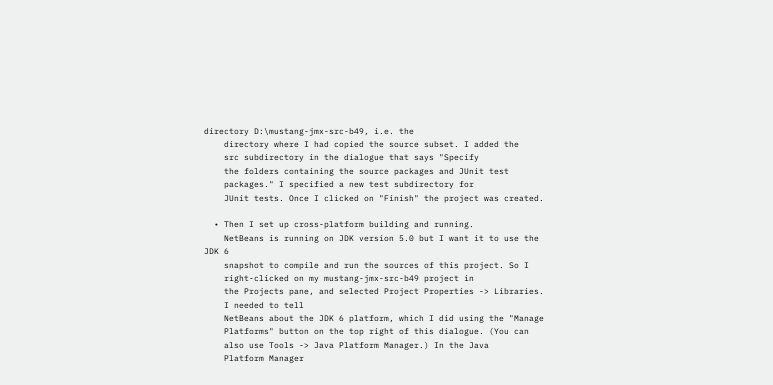directory D:\mustang-jmx-src-b49, i.e. the
    directory where I had copied the source subset. I added the
    src subdirectory in the dialogue that says "Specify
    the folders containing the source packages and JUnit test
    packages." I specified a new test subdirectory for
    JUnit tests. Once I clicked on "Finish" the project was created.

  • Then I set up cross-platform building and running.
    NetBeans is running on JDK version 5.0 but I want it to use the JDK 6
    snapshot to compile and run the sources of this project. So I
    right-clicked on my mustang-jmx-src-b49 project in
    the Projects pane, and selected Project Properties -> Libraries.
    I needed to tell
    NetBeans about the JDK 6 platform, which I did using the "Manage
    Platforms" button on the top right of this dialogue. (You can
    also use Tools -> Java Platform Manager.) In the Java
    Platform Manager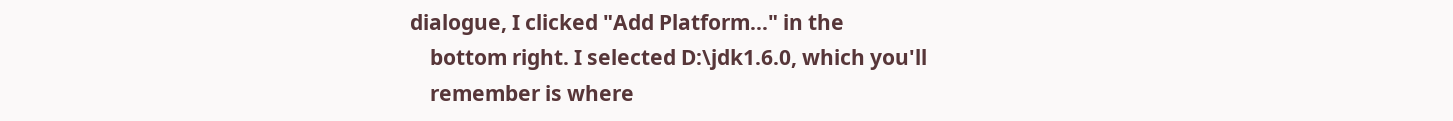dialogue, I clicked "Add Platform..." in the
    bottom right. I selected D:\jdk1.6.0, which you'll
    remember is where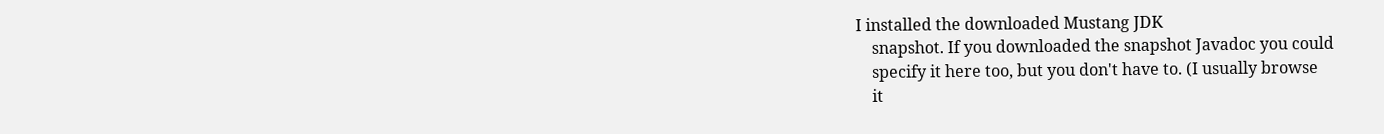I installed the downloaded Mustang JDK
    snapshot. If you downloaded the snapshot Javadoc you could
    specify it here too, but you don't have to. (I usually browse
    it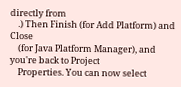directly from
    .) Then Finish (for Add Platform) and Close
    (for Java Platform Manager), and you're back to Project
    Properties. You can now select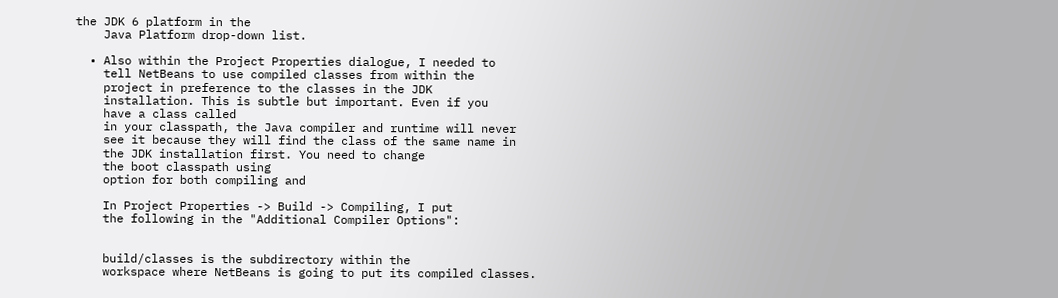the JDK 6 platform in the
    Java Platform drop-down list.

  • Also within the Project Properties dialogue, I needed to
    tell NetBeans to use compiled classes from within the
    project in preference to the classes in the JDK
    installation. This is subtle but important. Even if you
    have a class called
    in your classpath, the Java compiler and runtime will never
    see it because they will find the class of the same name in
    the JDK installation first. You need to change
    the boot classpath using
    option for both compiling and

    In Project Properties -> Build -> Compiling, I put
    the following in the "Additional Compiler Options":


    build/classes is the subdirectory within the
    workspace where NetBeans is going to put its compiled classes.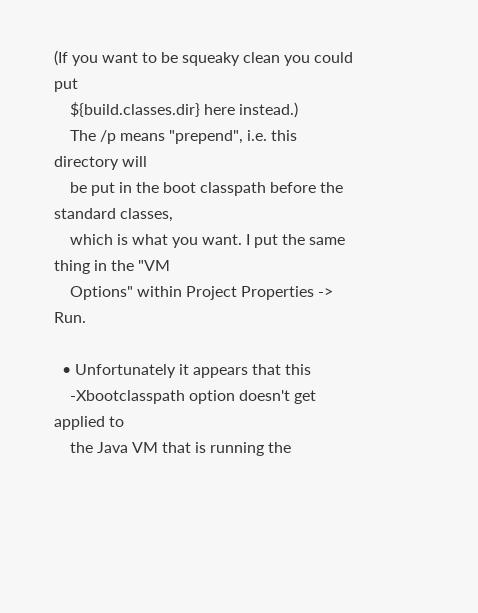(If you want to be squeaky clean you could put
    ${build.classes.dir} here instead.)
    The /p means "prepend", i.e. this directory will
    be put in the boot classpath before the standard classes,
    which is what you want. I put the same thing in the "VM
    Options" within Project Properties -> Run.

  • Unfortunately it appears that this
    -Xbootclasspath option doesn't get applied to
    the Java VM that is running the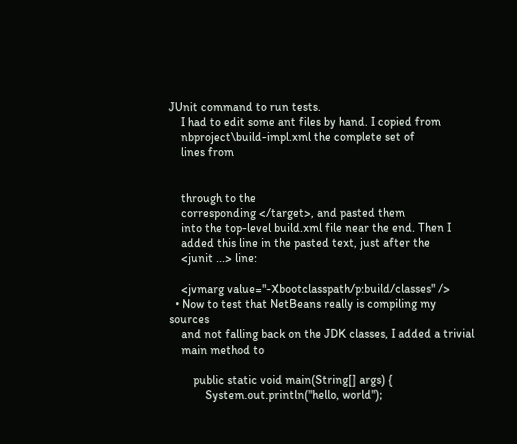JUnit command to run tests.
    I had to edit some ant files by hand. I copied from
    nbproject\build-impl.xml the complete set of
    lines from


    through to the
    corresponding </target>, and pasted them
    into the top-level build.xml file near the end. Then I
    added this line in the pasted text, just after the
    <junit ...> line:

    <jvmarg value="-Xbootclasspath/p:build/classes" />
  • Now to test that NetBeans really is compiling my sources
    and not falling back on the JDK classes, I added a trivial
    main method to

        public static void main(String[] args) {
            System.out.println("hello, world");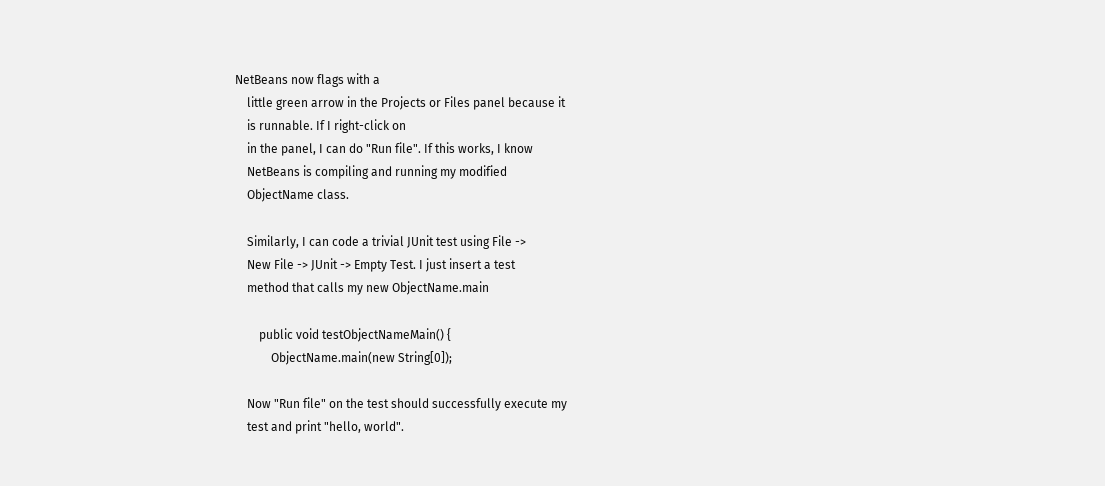NetBeans now flags with a
    little green arrow in the Projects or Files panel because it
    is runnable. If I right-click on
    in the panel, I can do "Run file". If this works, I know
    NetBeans is compiling and running my modified
    ObjectName class.

    Similarly, I can code a trivial JUnit test using File ->
    New File -> JUnit -> Empty Test. I just insert a test
    method that calls my new ObjectName.main

        public void testObjectNameMain() {
            ObjectName.main(new String[0]);

    Now "Run file" on the test should successfully execute my
    test and print "hello, world".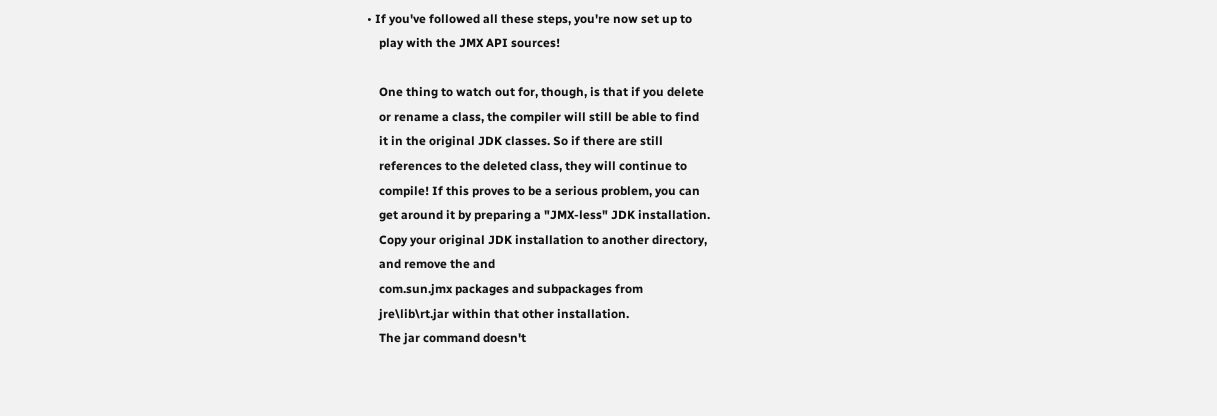• If you've followed all these steps, you're now set up to
    play with the JMX API sources!

    One thing to watch out for, though, is that if you delete
    or rename a class, the compiler will still be able to find
    it in the original JDK classes. So if there are still
    references to the deleted class, they will continue to
    compile! If this proves to be a serious problem, you can
    get around it by preparing a "JMX-less" JDK installation.
    Copy your original JDK installation to another directory,
    and remove the and
    com.sun.jmx packages and subpackages from
    jre\lib\rt.jar within that other installation.
    The jar command doesn't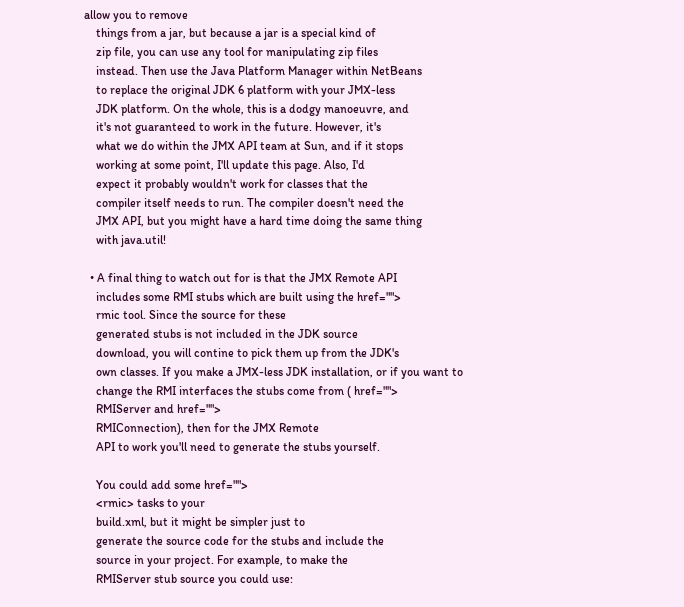allow you to remove
    things from a jar, but because a jar is a special kind of
    zip file, you can use any tool for manipulating zip files
    instead. Then use the Java Platform Manager within NetBeans
    to replace the original JDK 6 platform with your JMX-less
    JDK platform. On the whole, this is a dodgy manoeuvre, and
    it's not guaranteed to work in the future. However, it's
    what we do within the JMX API team at Sun, and if it stops
    working at some point, I'll update this page. Also, I'd
    expect it probably wouldn't work for classes that the
    compiler itself needs to run. The compiler doesn't need the
    JMX API, but you might have a hard time doing the same thing
    with java.util!

  • A final thing to watch out for is that the JMX Remote API
    includes some RMI stubs which are built using the href="">
    rmic tool. Since the source for these
    generated stubs is not included in the JDK source
    download, you will contine to pick them up from the JDK's
    own classes. If you make a JMX-less JDK installation, or if you want to
    change the RMI interfaces the stubs come from ( href="">
    RMIServer and href="">
    RMIConnection), then for the JMX Remote
    API to work you'll need to generate the stubs yourself.

    You could add some href="">
    <rmic> tasks to your
    build.xml, but it might be simpler just to
    generate the source code for the stubs and include the
    source in your project. For example, to make the
    RMIServer stub source you could use: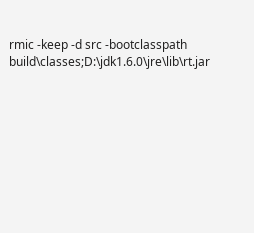rmic -keep -d src -bootclasspath build\classes;D:\jdk1.6.0\jre\lib\rt.jar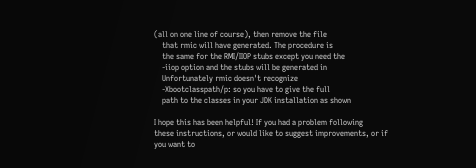(all on one line of course), then remove the file
    that rmic will have generated. The procedure is
    the same for the RMI/IIOP stubs except you need the
    -iiop option and the stubs will be generated in
    Unfortunately rmic doesn't recognize
    -Xbootclasspath/p: so you have to give the full
    path to the classes in your JDK installation as shown

I hope this has been helpful! If you had a problem following
these instructions, or would like to suggest improvements, or if
you want to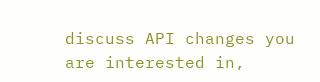discuss API changes you are interested in,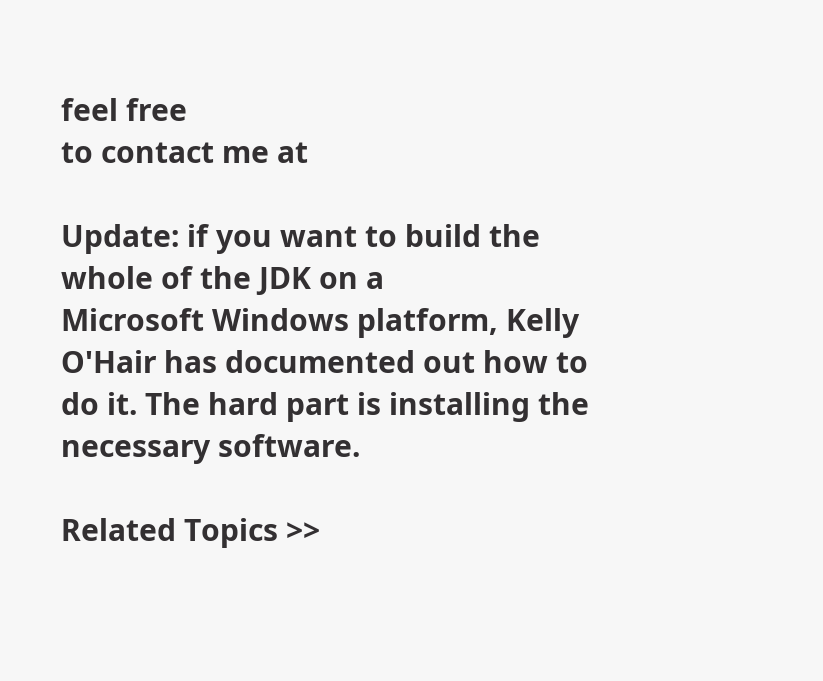feel free
to contact me at

Update: if you want to build the whole of the JDK on a
Microsoft Windows platform, Kelly O'Hair has documented out how to do it. The hard part is installing the necessary software.

Related Topics >>